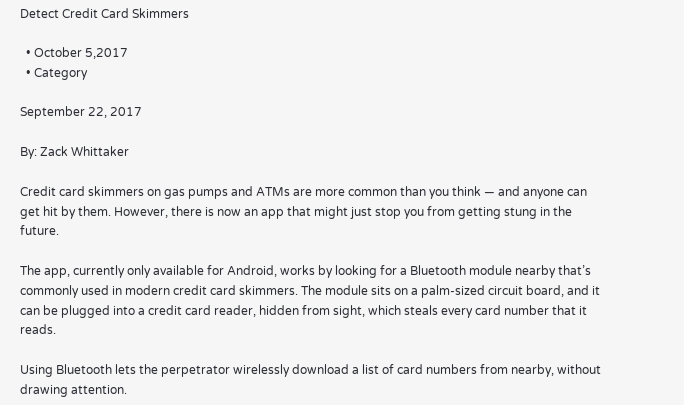Detect Credit Card Skimmers

  • October 5,2017
  • Category

September 22, 2017

By: Zack Whittaker

Credit card skimmers on gas pumps and ATMs are more common than you think — and anyone can get hit by them. However, there is now an app that might just stop you from getting stung in the future.

The app, currently only available for Android, works by looking for a Bluetooth module nearby that’s commonly used in modern credit card skimmers. The module sits on a palm-sized circuit board, and it can be plugged into a credit card reader, hidden from sight, which steals every card number that it reads.

Using Bluetooth lets the perpetrator wirelessly download a list of card numbers from nearby, without drawing attention.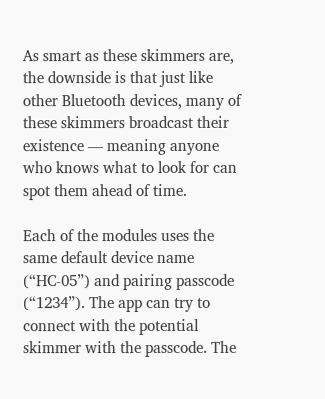As smart as these skimmers are, the downside is that just like other Bluetooth devices, many of these skimmers broadcast their existence — meaning anyone who knows what to look for can spot them ahead of time.

Each of the modules uses the same default device name (“HC-05”) and pairing passcode (“1234”). The app can try to connect with the potential skimmer with the passcode. The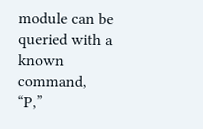module can be queried with a known command, “P,”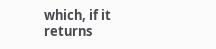which, if it returns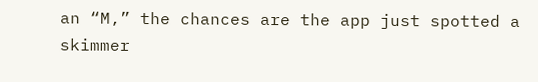an “M,” the chances are the app just spotted a skimmer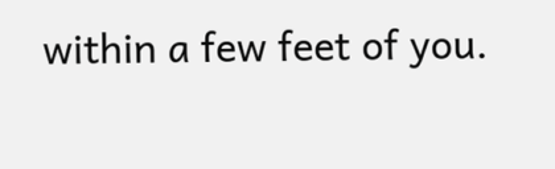within a few feet of you.